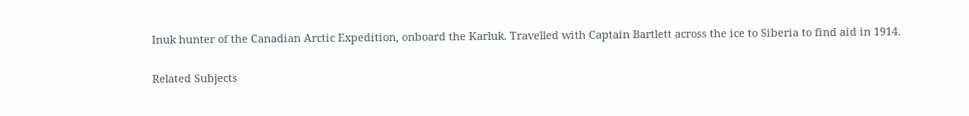Inuk hunter of the Canadian Arctic Expedition, onboard the Karluk. Travelled with Captain Bartlett across the ice to Siberia to find aid in 1914.

Related Subjects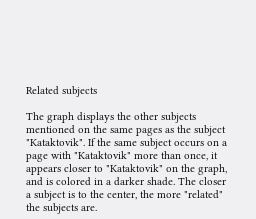Related subjects

The graph displays the other subjects mentioned on the same pages as the subject "Kataktovik". If the same subject occurs on a page with "Kataktovik" more than once, it appears closer to "Kataktovik" on the graph, and is colored in a darker shade. The closer a subject is to the center, the more "related" the subjects are.